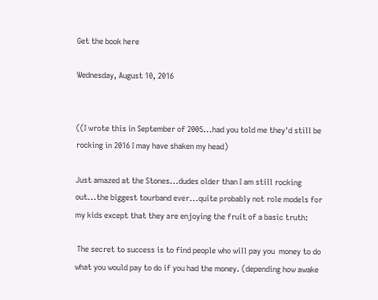Get the book here

Wednesday, August 10, 2016


((I wrote this in September of 2005...had you told me they'd still be rocking in 2016 I may have shaken my head)

Just amazed at the Stones...dudes older than I am still rocking out...the biggest tourband ever...quite probably not role models for my kids except that they are enjoying the fruit of a basic truth:

 The secret to success is to find people who will pay you  money to do what you would pay to do if you had the money. (depending how awake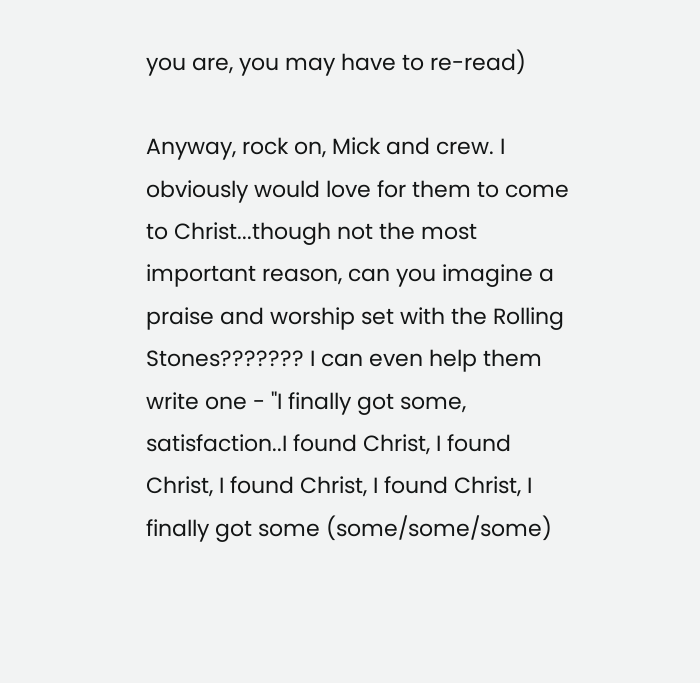you are, you may have to re-read)

Anyway, rock on, Mick and crew. I obviously would love for them to come to Christ...though not the most important reason, can you imagine a praise and worship set with the Rolling Stones??????? I can even help them write one - "I finally got some, satisfaction..I found Christ, I found Christ, I found Christ, I found Christ, I finally got some (some/some/some)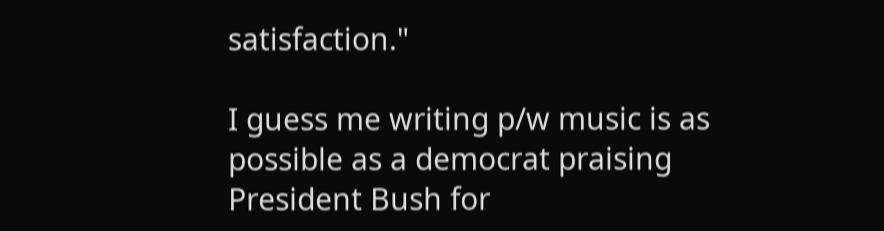satisfaction."

I guess me writing p/w music is as possible as a democrat praising President Bush for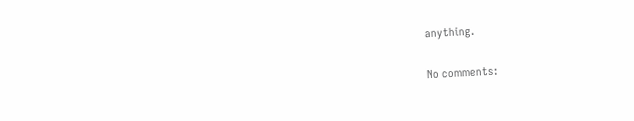anything.

No comments: